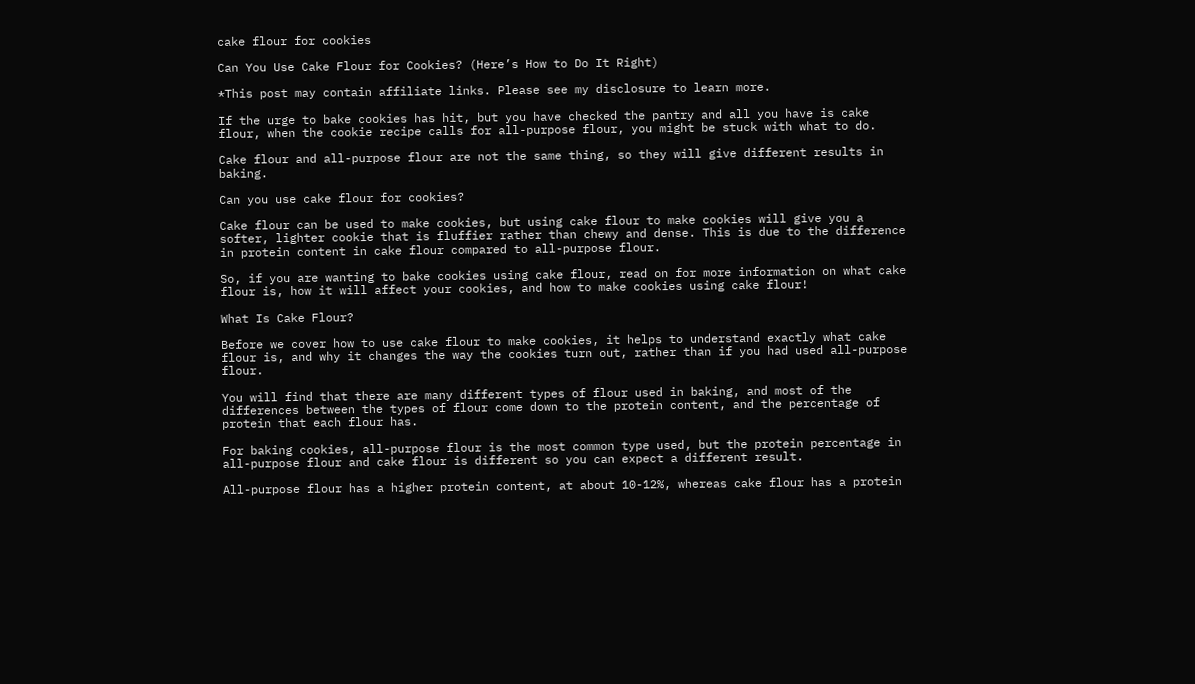cake flour for cookies

Can You Use Cake Flour for Cookies? (Here’s How to Do It Right)

*This post may contain affiliate links. Please see my disclosure to learn more.

If the urge to bake cookies has hit, but you have checked the pantry and all you have is cake flour, when the cookie recipe calls for all-purpose flour, you might be stuck with what to do.

Cake flour and all-purpose flour are not the same thing, so they will give different results in baking.

Can you use cake flour for cookies?

Cake flour can be used to make cookies, but using cake flour to make cookies will give you a softer, lighter cookie that is fluffier rather than chewy and dense. This is due to the difference in protein content in cake flour compared to all-purpose flour.

So, if you are wanting to bake cookies using cake flour, read on for more information on what cake flour is, how it will affect your cookies, and how to make cookies using cake flour!

What Is Cake Flour?

Before we cover how to use cake flour to make cookies, it helps to understand exactly what cake flour is, and why it changes the way the cookies turn out, rather than if you had used all-purpose flour.

You will find that there are many different types of flour used in baking, and most of the differences between the types of flour come down to the protein content, and the percentage of protein that each flour has.

For baking cookies, all-purpose flour is the most common type used, but the protein percentage in all-purpose flour and cake flour is different so you can expect a different result.

All-purpose flour has a higher protein content, at about 10-12%, whereas cake flour has a protein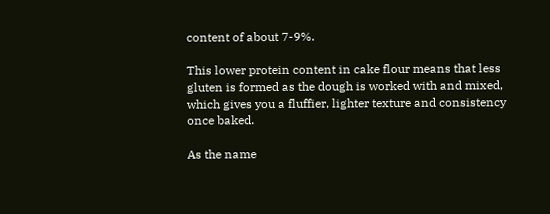content of about 7-9%.

This lower protein content in cake flour means that less gluten is formed as the dough is worked with and mixed, which gives you a fluffier, lighter texture and consistency once baked.

As the name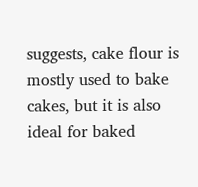suggests, cake flour is mostly used to bake cakes, but it is also ideal for baked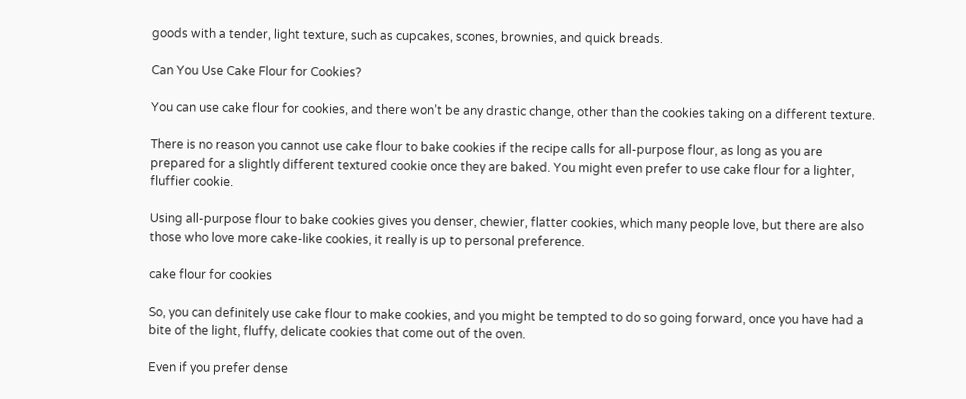goods with a tender, light texture, such as cupcakes, scones, brownies, and quick breads.

Can You Use Cake Flour for Cookies?

You can use cake flour for cookies, and there won’t be any drastic change, other than the cookies taking on a different texture.

There is no reason you cannot use cake flour to bake cookies if the recipe calls for all-purpose flour, as long as you are prepared for a slightly different textured cookie once they are baked. You might even prefer to use cake flour for a lighter, fluffier cookie.

Using all-purpose flour to bake cookies gives you denser, chewier, flatter cookies, which many people love, but there are also those who love more cake-like cookies, it really is up to personal preference.

cake flour for cookies

So, you can definitely use cake flour to make cookies, and you might be tempted to do so going forward, once you have had a bite of the light, fluffy, delicate cookies that come out of the oven.

Even if you prefer dense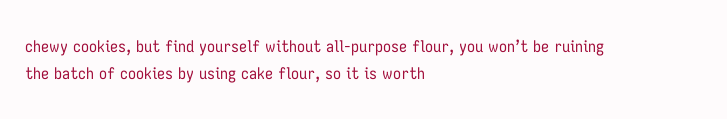chewy cookies, but find yourself without all-purpose flour, you won’t be ruining the batch of cookies by using cake flour, so it is worth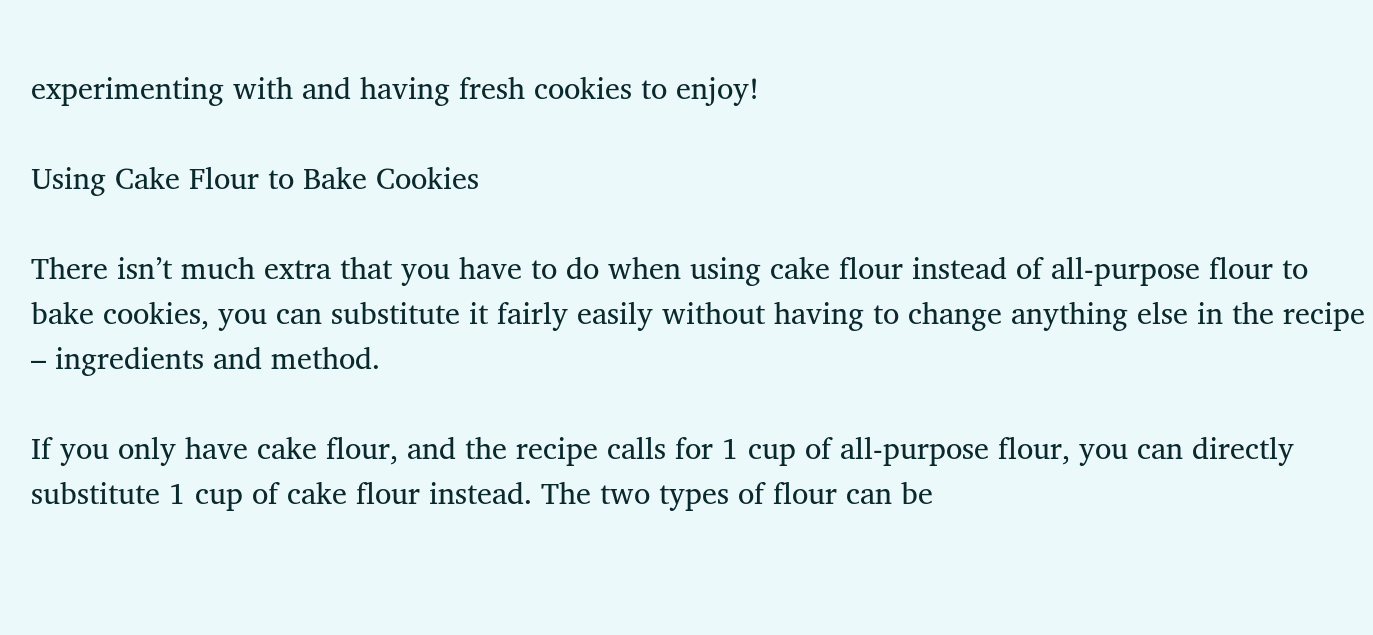experimenting with and having fresh cookies to enjoy!

Using Cake Flour to Bake Cookies

There isn’t much extra that you have to do when using cake flour instead of all-purpose flour to bake cookies, you can substitute it fairly easily without having to change anything else in the recipe – ingredients and method.

If you only have cake flour, and the recipe calls for 1 cup of all-purpose flour, you can directly substitute 1 cup of cake flour instead. The two types of flour can be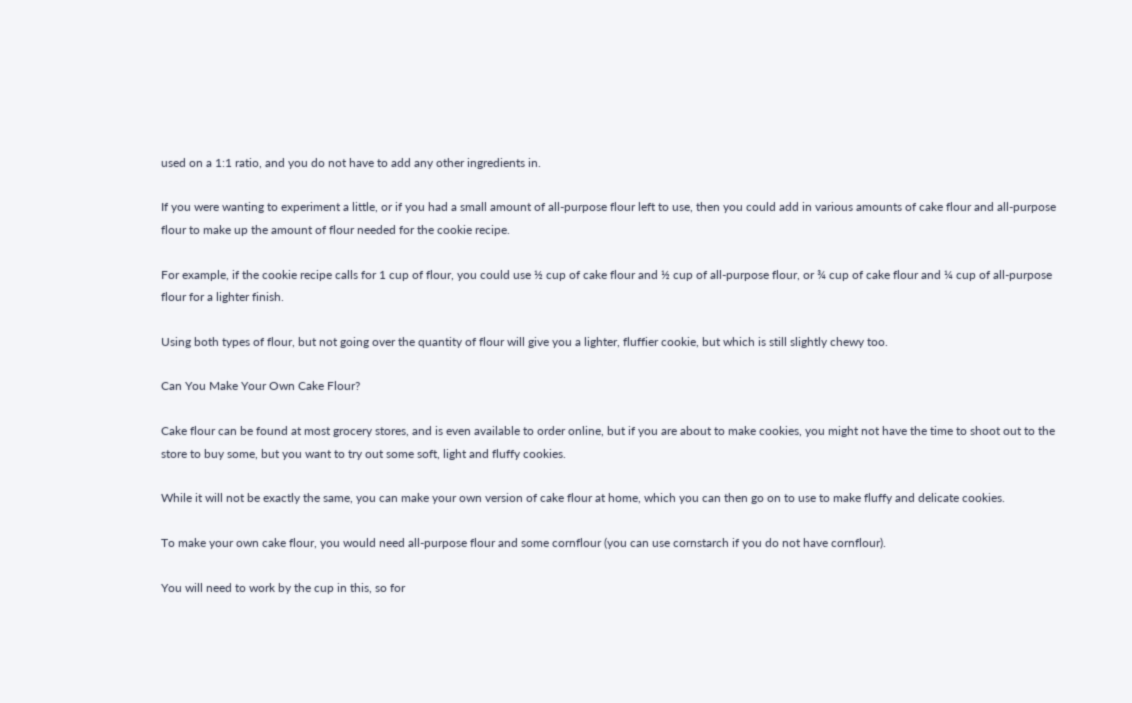used on a 1:1 ratio, and you do not have to add any other ingredients in.

If you were wanting to experiment a little, or if you had a small amount of all-purpose flour left to use, then you could add in various amounts of cake flour and all-purpose flour to make up the amount of flour needed for the cookie recipe.

For example, if the cookie recipe calls for 1 cup of flour, you could use ½ cup of cake flour and ½ cup of all-purpose flour, or ¾ cup of cake flour and ¼ cup of all-purpose flour for a lighter finish.

Using both types of flour, but not going over the quantity of flour will give you a lighter, fluffier cookie, but which is still slightly chewy too.

Can You Make Your Own Cake Flour?

Cake flour can be found at most grocery stores, and is even available to order online, but if you are about to make cookies, you might not have the time to shoot out to the store to buy some, but you want to try out some soft, light and fluffy cookies.

While it will not be exactly the same, you can make your own version of cake flour at home, which you can then go on to use to make fluffy and delicate cookies.

To make your own cake flour, you would need all-purpose flour and some cornflour (you can use cornstarch if you do not have cornflour).

You will need to work by the cup in this, so for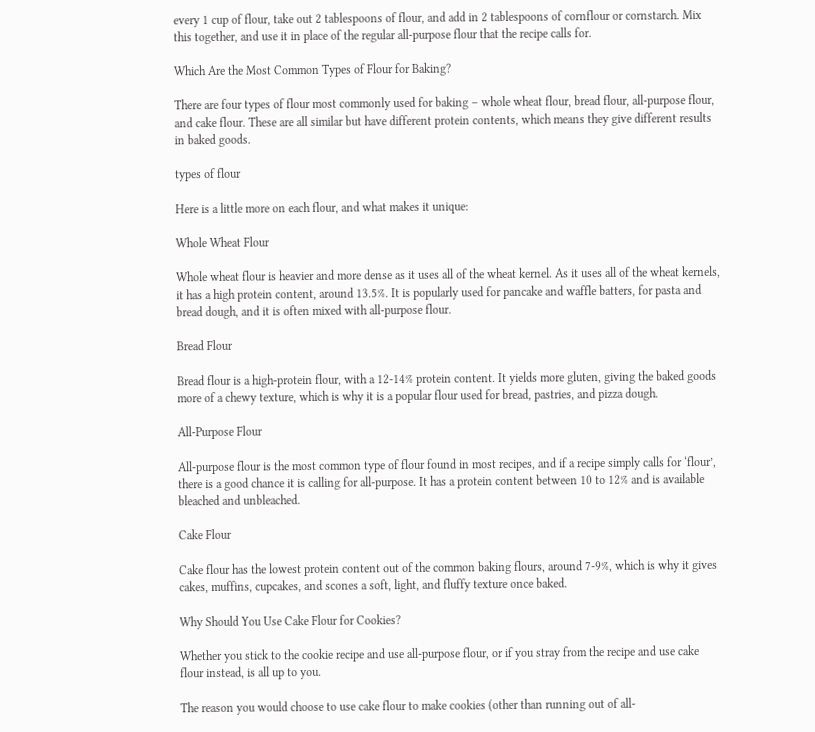every 1 cup of flour, take out 2 tablespoons of flour, and add in 2 tablespoons of cornflour or cornstarch. Mix this together, and use it in place of the regular all-purpose flour that the recipe calls for.

Which Are the Most Common Types of Flour for Baking?

There are four types of flour most commonly used for baking – whole wheat flour, bread flour, all-purpose flour, and cake flour. These are all similar but have different protein contents, which means they give different results in baked goods.

types of flour

Here is a little more on each flour, and what makes it unique:

Whole Wheat Flour

Whole wheat flour is heavier and more dense as it uses all of the wheat kernel. As it uses all of the wheat kernels, it has a high protein content, around 13.5%. It is popularly used for pancake and waffle batters, for pasta and bread dough, and it is often mixed with all-purpose flour.

Bread Flour

Bread flour is a high-protein flour, with a 12-14% protein content. It yields more gluten, giving the baked goods more of a chewy texture, which is why it is a popular flour used for bread, pastries, and pizza dough.

All-Purpose Flour

All-purpose flour is the most common type of flour found in most recipes, and if a recipe simply calls for ‘flour’, there is a good chance it is calling for all-purpose. It has a protein content between 10 to 12% and is available bleached and unbleached.

Cake Flour

Cake flour has the lowest protein content out of the common baking flours, around 7-9%, which is why it gives cakes, muffins, cupcakes, and scones a soft, light, and fluffy texture once baked.

Why Should You Use Cake Flour for Cookies?

Whether you stick to the cookie recipe and use all-purpose flour, or if you stray from the recipe and use cake flour instead, is all up to you.

The reason you would choose to use cake flour to make cookies (other than running out of all-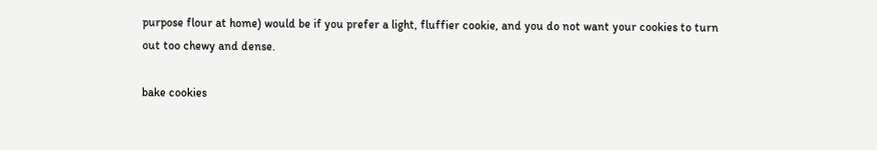purpose flour at home) would be if you prefer a light, fluffier cookie, and you do not want your cookies to turn out too chewy and dense.

bake cookies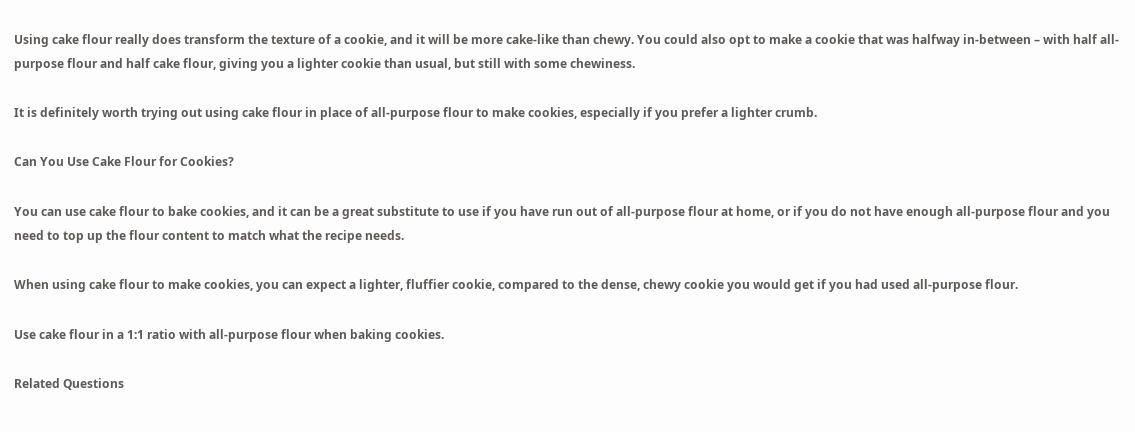Using cake flour really does transform the texture of a cookie, and it will be more cake-like than chewy. You could also opt to make a cookie that was halfway in-between – with half all-purpose flour and half cake flour, giving you a lighter cookie than usual, but still with some chewiness.

It is definitely worth trying out using cake flour in place of all-purpose flour to make cookies, especially if you prefer a lighter crumb.

Can You Use Cake Flour for Cookies?

You can use cake flour to bake cookies, and it can be a great substitute to use if you have run out of all-purpose flour at home, or if you do not have enough all-purpose flour and you need to top up the flour content to match what the recipe needs.

When using cake flour to make cookies, you can expect a lighter, fluffier cookie, compared to the dense, chewy cookie you would get if you had used all-purpose flour.

Use cake flour in a 1:1 ratio with all-purpose flour when baking cookies.

Related Questions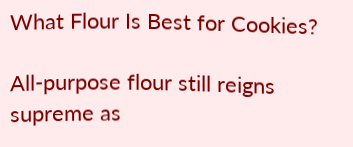What Flour Is Best for Cookies?

All-purpose flour still reigns supreme as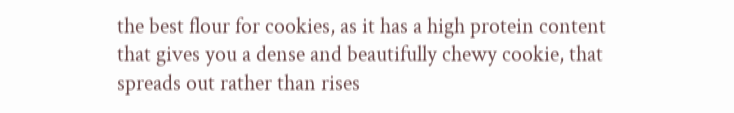the best flour for cookies, as it has a high protein content that gives you a dense and beautifully chewy cookie, that spreads out rather than rises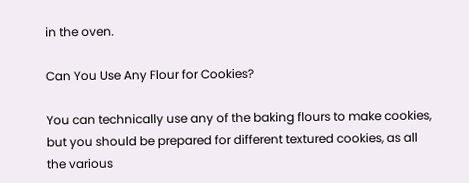in the oven.

Can You Use Any Flour for Cookies?

You can technically use any of the baking flours to make cookies, but you should be prepared for different textured cookies, as all the various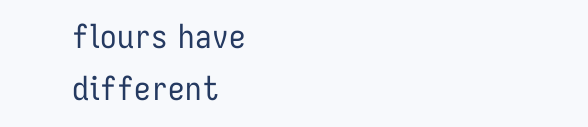flours have different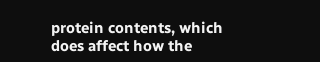protein contents, which does affect how the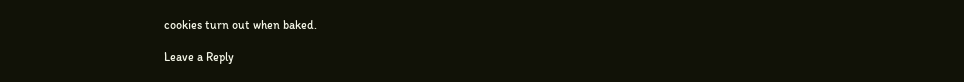cookies turn out when baked.

Leave a Reply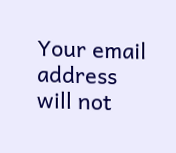Your email address will not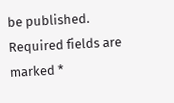be published. Required fields are marked *